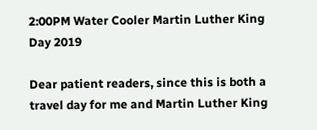2:00PM Water Cooler Martin Luther King Day 2019

Dear patient readers, since this is both a travel day for me and Martin Luther King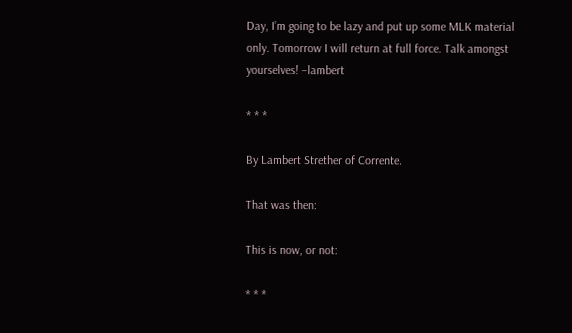Day, I’m going to be lazy and put up some MLK material only. Tomorrow I will return at full force. Talk amongst yourselves! –lambert

* * *

By Lambert Strether of Corrente.

That was then:

This is now, or not:

* * *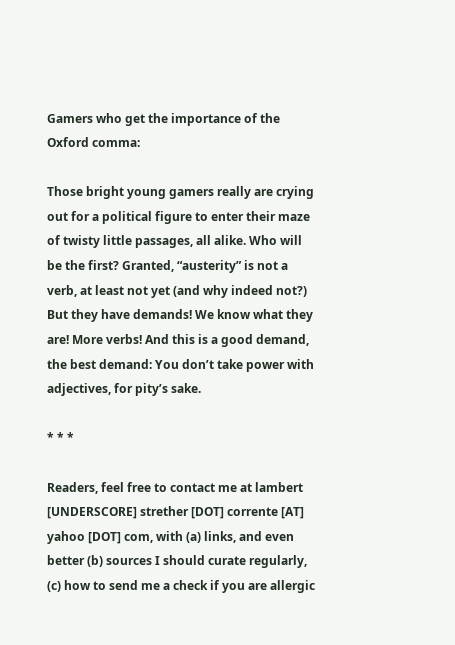Gamers who get the importance of the Oxford comma:

Those bright young gamers really are crying out for a political figure to enter their maze of twisty little passages, all alike. Who will be the first? Granted, “austerity” is not a verb, at least not yet (and why indeed not?) But they have demands! We know what they are! More verbs! And this is a good demand, the best demand: You don’t take power with adjectives, for pity’s sake.

* * *

Readers, feel free to contact me at lambert [UNDERSCORE] strether [DOT] corrente [AT] yahoo [DOT] com, with (a) links, and even better (b) sources I should curate regularly, (c) how to send me a check if you are allergic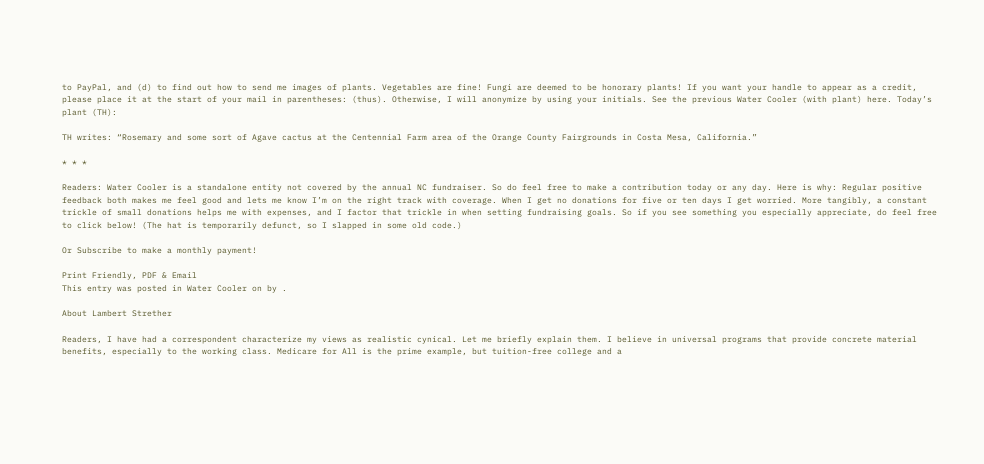to PayPal, and (d) to find out how to send me images of plants. Vegetables are fine! Fungi are deemed to be honorary plants! If you want your handle to appear as a credit, please place it at the start of your mail in parentheses: (thus). Otherwise, I will anonymize by using your initials. See the previous Water Cooler (with plant) here. Today’s plant (TH):

TH writes: “Rosemary and some sort of Agave cactus at the Centennial Farm area of the Orange County Fairgrounds in Costa Mesa, California.”

* * *

Readers: Water Cooler is a standalone entity not covered by the annual NC fundraiser. So do feel free to make a contribution today or any day. Here is why: Regular positive feedback both makes me feel good and lets me know I’m on the right track with coverage. When I get no donations for five or ten days I get worried. More tangibly, a constant trickle of small donations helps me with expenses, and I factor that trickle in when setting fundraising goals. So if you see something you especially appreciate, do feel free to click below! (The hat is temporarily defunct, so I slapped in some old code.)

Or Subscribe to make a monthly payment!

Print Friendly, PDF & Email
This entry was posted in Water Cooler on by .

About Lambert Strether

Readers, I have had a correspondent characterize my views as realistic cynical. Let me briefly explain them. I believe in universal programs that provide concrete material benefits, especially to the working class. Medicare for All is the prime example, but tuition-free college and a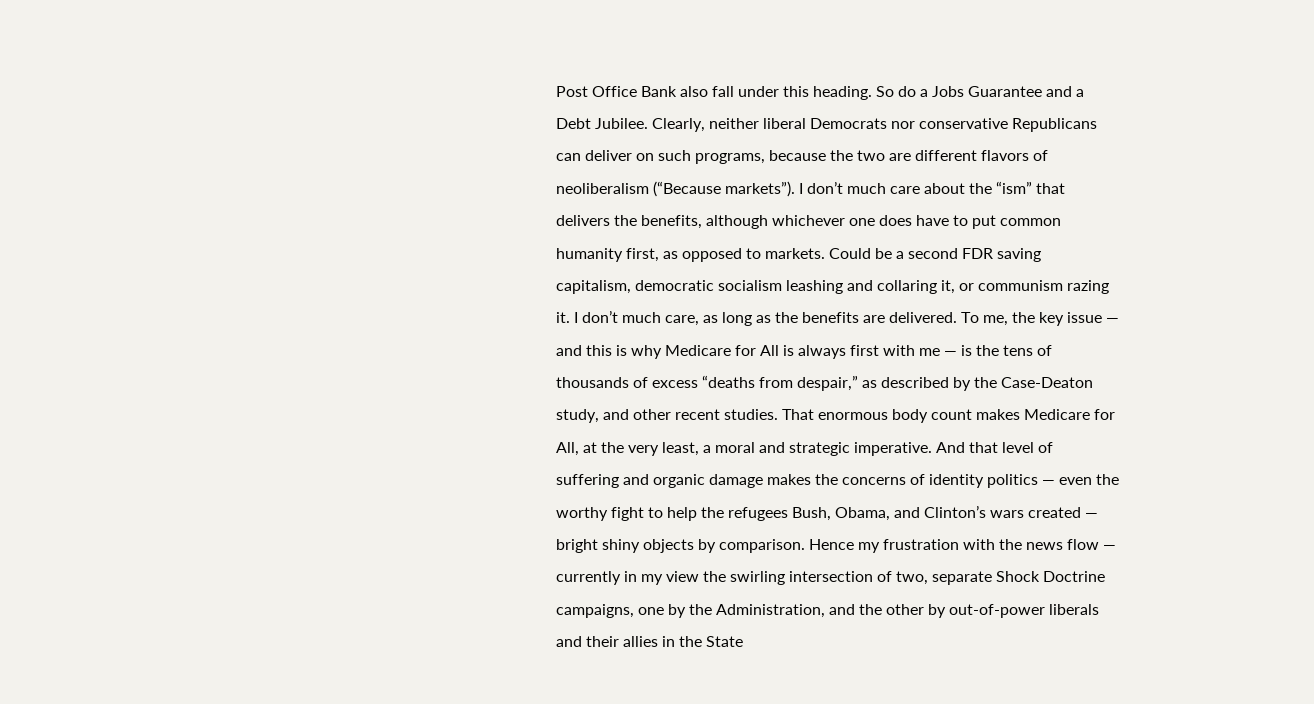Post Office Bank also fall under this heading. So do a Jobs Guarantee and a Debt Jubilee. Clearly, neither liberal Democrats nor conservative Republicans can deliver on such programs, because the two are different flavors of neoliberalism (“Because markets”). I don’t much care about the “ism” that delivers the benefits, although whichever one does have to put common humanity first, as opposed to markets. Could be a second FDR saving capitalism, democratic socialism leashing and collaring it, or communism razing it. I don’t much care, as long as the benefits are delivered. To me, the key issue — and this is why Medicare for All is always first with me — is the tens of thousands of excess “deaths from despair,” as described by the Case-Deaton study, and other recent studies. That enormous body count makes Medicare for All, at the very least, a moral and strategic imperative. And that level of suffering and organic damage makes the concerns of identity politics — even the worthy fight to help the refugees Bush, Obama, and Clinton’s wars created — bright shiny objects by comparison. Hence my frustration with the news flow — currently in my view the swirling intersection of two, separate Shock Doctrine campaigns, one by the Administration, and the other by out-of-power liberals and their allies in the State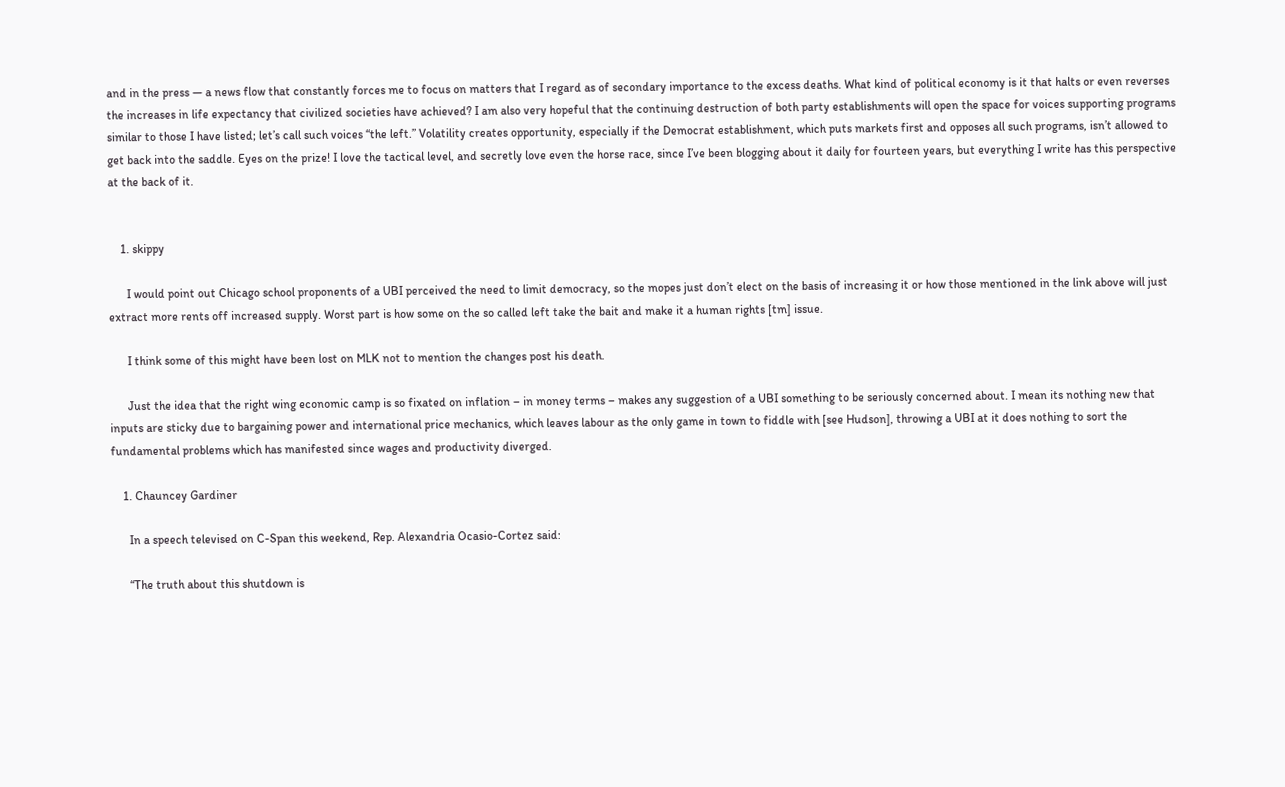and in the press — a news flow that constantly forces me to focus on matters that I regard as of secondary importance to the excess deaths. What kind of political economy is it that halts or even reverses the increases in life expectancy that civilized societies have achieved? I am also very hopeful that the continuing destruction of both party establishments will open the space for voices supporting programs similar to those I have listed; let’s call such voices “the left.” Volatility creates opportunity, especially if the Democrat establishment, which puts markets first and opposes all such programs, isn’t allowed to get back into the saddle. Eyes on the prize! I love the tactical level, and secretly love even the horse race, since I’ve been blogging about it daily for fourteen years, but everything I write has this perspective at the back of it.


    1. skippy

      I would point out Chicago school proponents of a UBI perceived the need to limit democracy, so the mopes just don’t elect on the basis of increasing it or how those mentioned in the link above will just extract more rents off increased supply. Worst part is how some on the so called left take the bait and make it a human rights [tm] issue.

      I think some of this might have been lost on MLK not to mention the changes post his death.

      Just the idea that the right wing economic camp is so fixated on inflation – in money terms – makes any suggestion of a UBI something to be seriously concerned about. I mean its nothing new that inputs are sticky due to bargaining power and international price mechanics, which leaves labour as the only game in town to fiddle with [see Hudson], throwing a UBI at it does nothing to sort the fundamental problems which has manifested since wages and productivity diverged.

    1. Chauncey Gardiner

      In a speech televised on C-Span this weekend, Rep. Alexandria Ocasio-Cortez said:

      “The truth about this shutdown is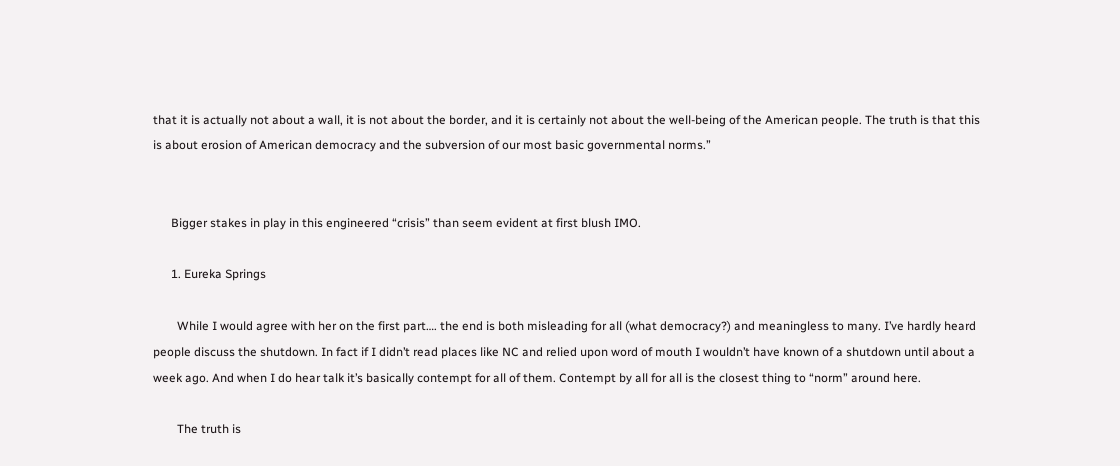that it is actually not about a wall, it is not about the border, and it is certainly not about the well-being of the American people. The truth is that this is about erosion of American democracy and the subversion of our most basic governmental norms.”


      Bigger stakes in play in this engineered “crisis” than seem evident at first blush IMO.

      1. Eureka Springs

        While I would agree with her on the first part…. the end is both misleading for all (what democracy?) and meaningless to many. I’ve hardly heard people discuss the shutdown. In fact if I didn’t read places like NC and relied upon word of mouth I wouldn’t have known of a shutdown until about a week ago. And when I do hear talk it’s basically contempt for all of them. Contempt by all for all is the closest thing to “norm” around here.

        The truth is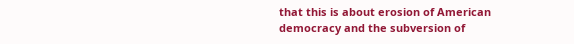that this is about erosion of American democracy and the subversion of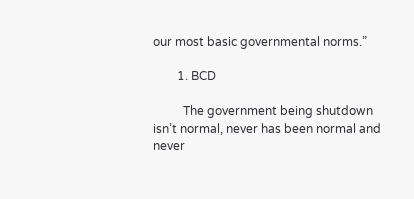our most basic governmental norms.”

        1. BCD

          The government being shutdown isn’t normal, never has been normal and never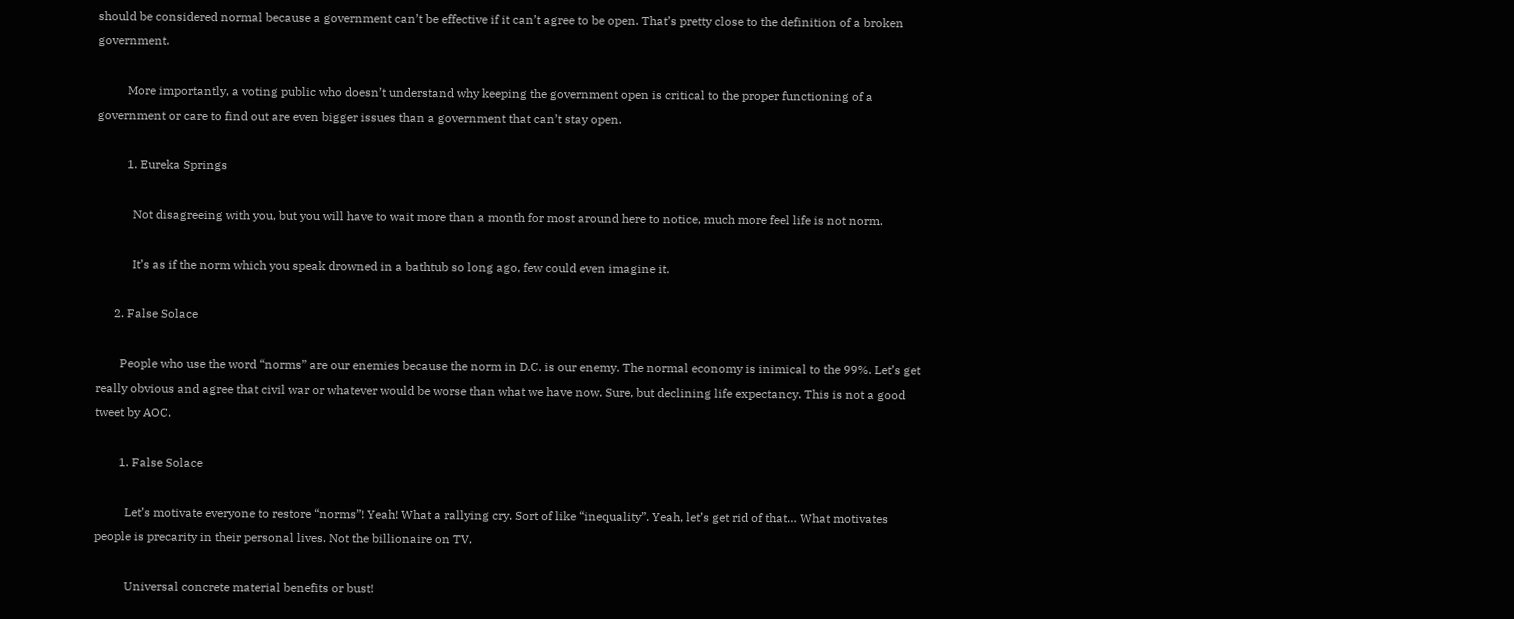should be considered normal because a government can’t be effective if it can’t agree to be open. That’s pretty close to the definition of a broken government.

          More importantly, a voting public who doesn’t understand why keeping the government open is critical to the proper functioning of a government or care to find out are even bigger issues than a government that can’t stay open.

          1. Eureka Springs

            Not disagreeing with you, but you will have to wait more than a month for most around here to notice, much more feel life is not norm.

            It’s as if the norm which you speak drowned in a bathtub so long ago, few could even imagine it.

      2. False Solace

        People who use the word “norms” are our enemies because the norm in D.C. is our enemy. The normal economy is inimical to the 99%. Let’s get really obvious and agree that civil war or whatever would be worse than what we have now. Sure, but declining life expectancy. This is not a good tweet by AOC.

        1. False Solace

          Let’s motivate everyone to restore “norms”! Yeah! What a rallying cry. Sort of like “inequality”. Yeah, let’s get rid of that… What motivates people is precarity in their personal lives. Not the billionaire on TV.

          Universal concrete material benefits or bust!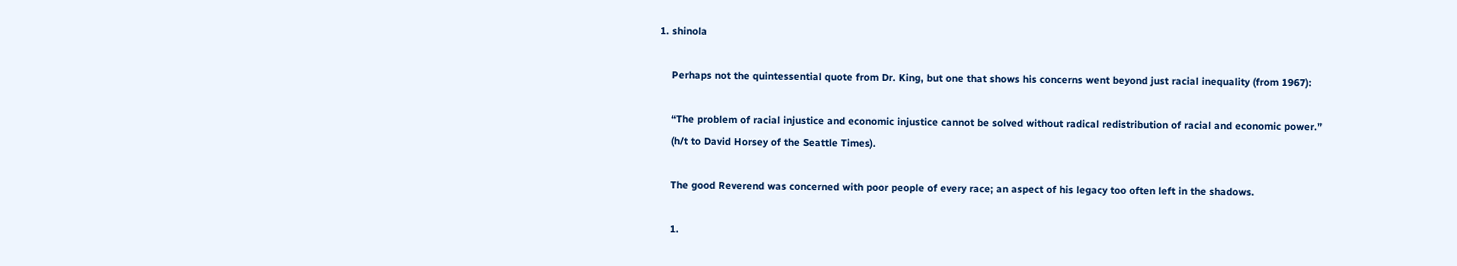1. shinola

    Perhaps not the quintessential quote from Dr. King, but one that shows his concerns went beyond just racial inequality (from 1967):

    “The problem of racial injustice and economic injustice cannot be solved without radical redistribution of racial and economic power.”
    (h/t to David Horsey of the Seattle Times).

    The good Reverend was concerned with poor people of every race; an aspect of his legacy too often left in the shadows.

    1.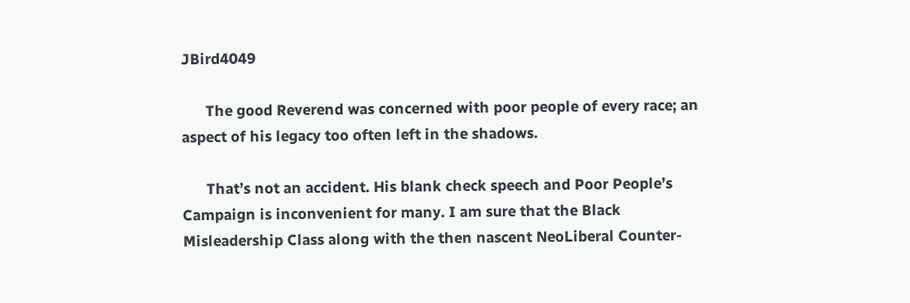JBird4049

      The good Reverend was concerned with poor people of every race; an aspect of his legacy too often left in the shadows.

      That’s not an accident. His blank check speech and Poor People’s Campaign is inconvenient for many. I am sure that the Black Misleadership Class along with the then nascent NeoLiberal Counter-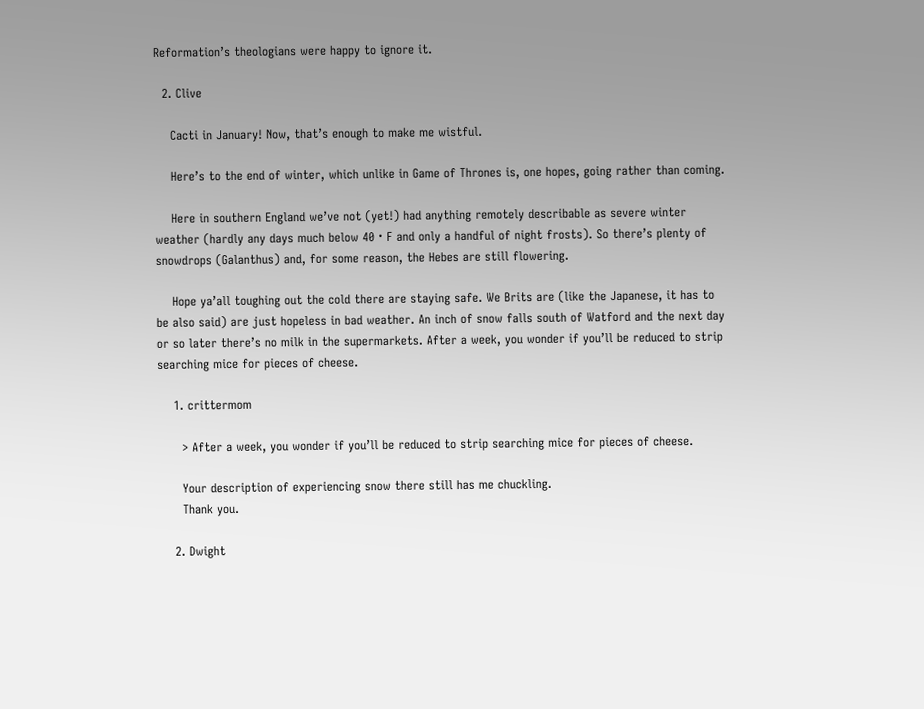Reformation’s theologians were happy to ignore it.

  2. Clive

    Cacti in January! Now, that’s enough to make me wistful.

    Here’s to the end of winter, which unlike in Game of Thrones is, one hopes, going rather than coming.

    Here in southern England we’ve not (yet!) had anything remotely describable as severe winter weather (hardly any days much below 40・F and only a handful of night frosts). So there’s plenty of snowdrops (Galanthus) and, for some reason, the Hebes are still flowering.

    Hope ya’all toughing out the cold there are staying safe. We Brits are (like the Japanese, it has to be also said) are just hopeless in bad weather. An inch of snow falls south of Watford and the next day or so later there’s no milk in the supermarkets. After a week, you wonder if you’ll be reduced to strip searching mice for pieces of cheese.

    1. crittermom

      > After a week, you wonder if you’ll be reduced to strip searching mice for pieces of cheese.

      Your description of experiencing snow there still has me chuckling.
      Thank you.

    2. Dwight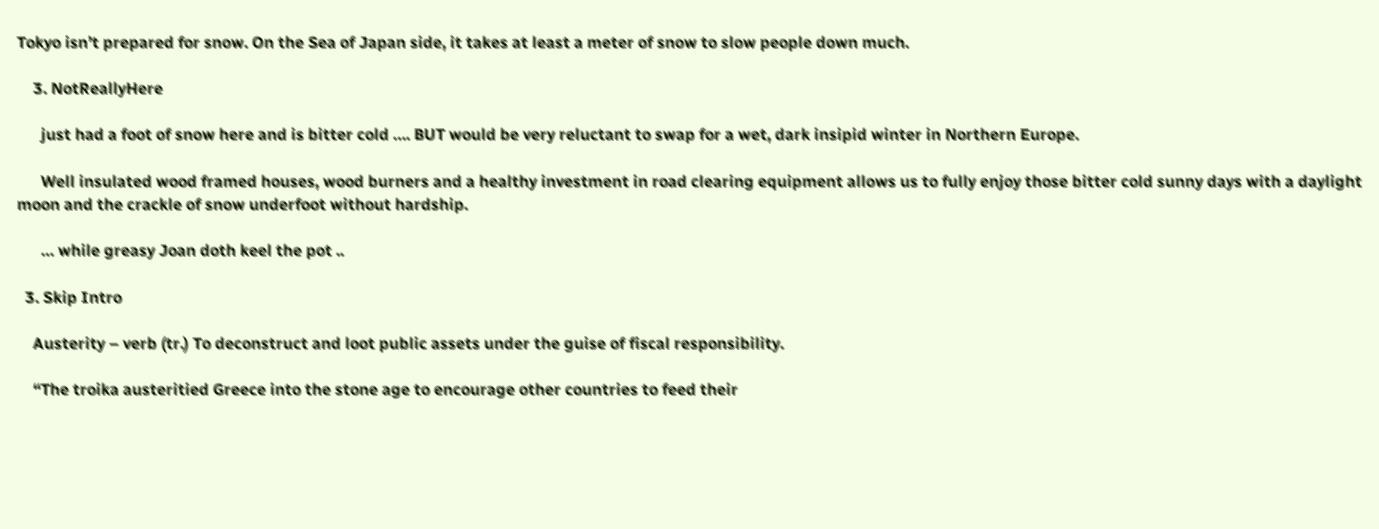Tokyo isn’t prepared for snow. On the Sea of Japan side, it takes at least a meter of snow to slow people down much.

    3. NotReallyHere

      just had a foot of snow here and is bitter cold …. BUT would be very reluctant to swap for a wet, dark insipid winter in Northern Europe.

      Well insulated wood framed houses, wood burners and a healthy investment in road clearing equipment allows us to fully enjoy those bitter cold sunny days with a daylight moon and the crackle of snow underfoot without hardship.

      … while greasy Joan doth keel the pot ..

  3. Skip Intro

    Austerity – verb (tr.) To deconstruct and loot public assets under the guise of fiscal responsibility.

    “The troika austeritied Greece into the stone age to encourage other countries to feed their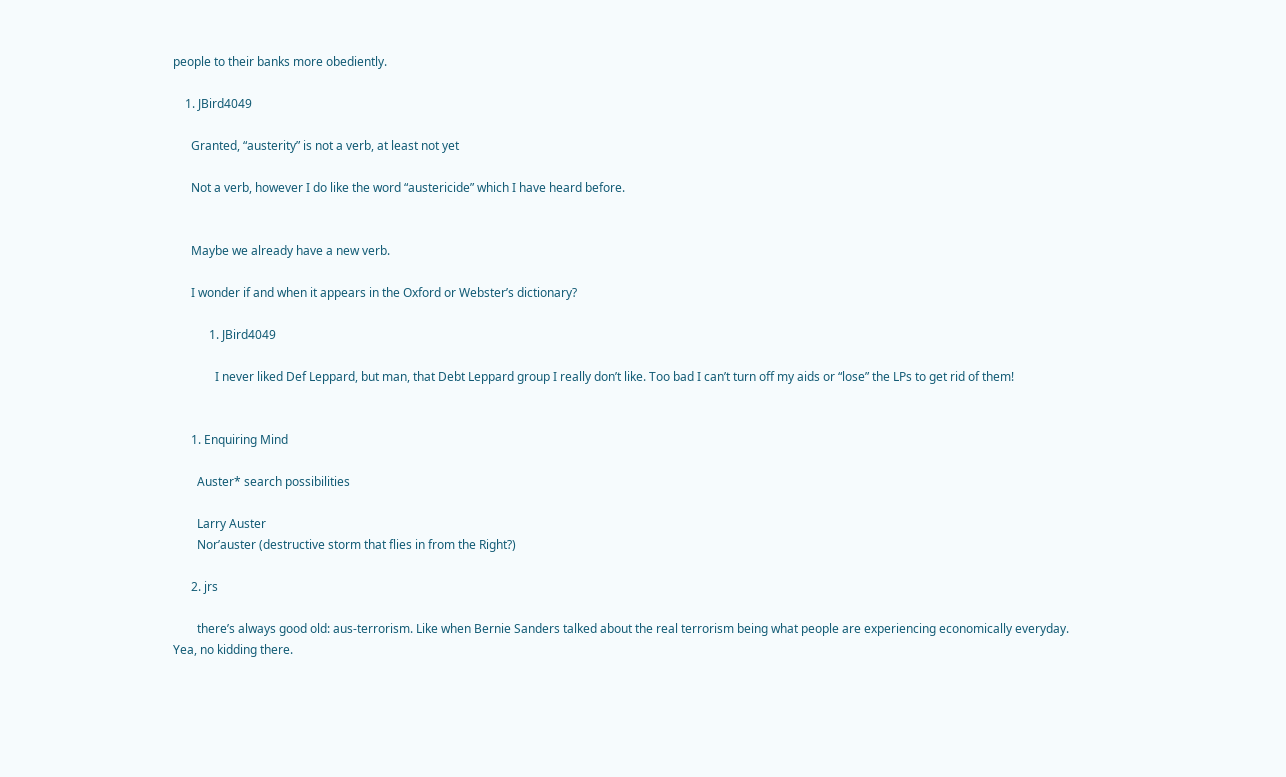people to their banks more obediently.

    1. JBird4049

      Granted, “austerity” is not a verb, at least not yet

      Not a verb, however I do like the word “austericide” which I have heard before.


      Maybe we already have a new verb.

      I wonder if and when it appears in the Oxford or Webster’s dictionary?

            1. JBird4049

              I never liked Def Leppard, but man, that Debt Leppard group I really don’t like. Too bad I can’t turn off my aids or “lose” the LPs to get rid of them!


      1. Enquiring Mind

        Auster* search possibilities

        Larry Auster
        Nor’auster (destructive storm that flies in from the Right?)

      2. jrs

        there’s always good old: aus-terrorism. Like when Bernie Sanders talked about the real terrorism being what people are experiencing economically everyday. Yea, no kidding there.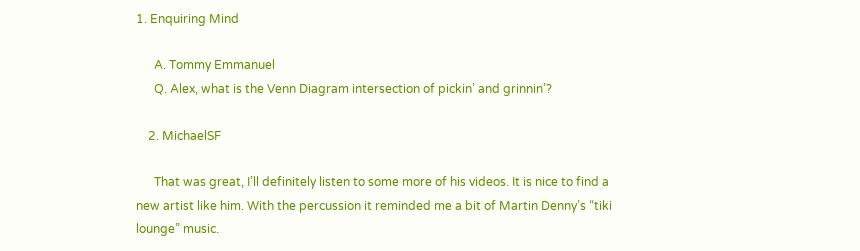1. Enquiring Mind

      A. Tommy Emmanuel
      Q. Alex, what is the Venn Diagram intersection of pickin’ and grinnin’?

    2. MichaelSF

      That was great, I’ll definitely listen to some more of his videos. It is nice to find a new artist like him. With the percussion it reminded me a bit of Martin Denny’s “tiki lounge” music.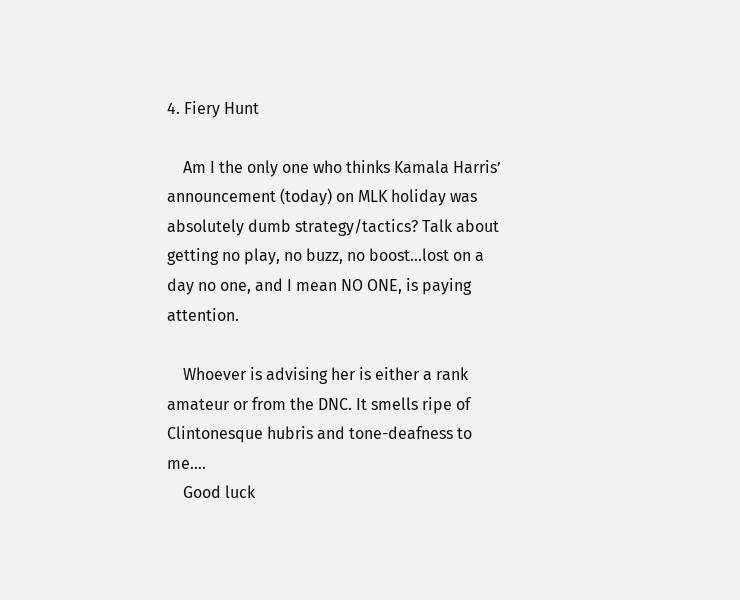4. Fiery Hunt

    Am I the only one who thinks Kamala Harris’ announcement (today) on MLK holiday was absolutely dumb strategy/tactics? Talk about getting no play, no buzz, no boost…lost on a day no one, and I mean NO ONE, is paying attention.

    Whoever is advising her is either a rank amateur or from the DNC. It smells ripe of Clintonesque hubris and tone-deafness to me….
    Good luck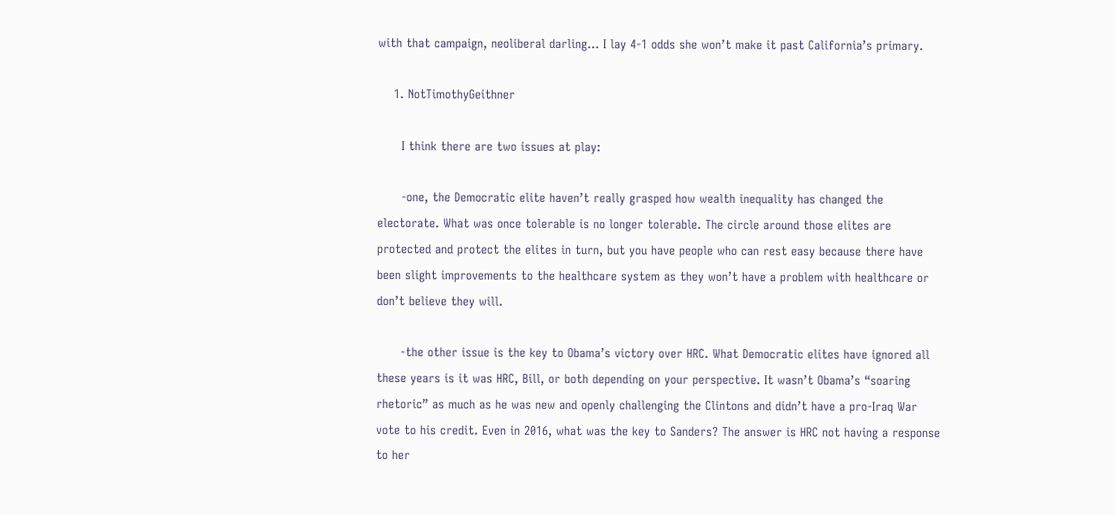with that campaign, neoliberal darling… I lay 4-1 odds she won’t make it past California’s primary.

    1. NotTimothyGeithner

      I think there are two issues at play:

      -one, the Democratic elite haven’t really grasped how wealth inequality has changed the electorate. What was once tolerable is no longer tolerable. The circle around those elites are protected and protect the elites in turn, but you have people who can rest easy because there have been slight improvements to the healthcare system as they won’t have a problem with healthcare or don’t believe they will.

      -the other issue is the key to Obama’s victory over HRC. What Democratic elites have ignored all these years is it was HRC, Bill, or both depending on your perspective. It wasn’t Obama’s “soaring rhetoric” as much as he was new and openly challenging the Clintons and didn’t have a pro-Iraq War vote to his credit. Even in 2016, what was the key to Sanders? The answer is HRC not having a response to her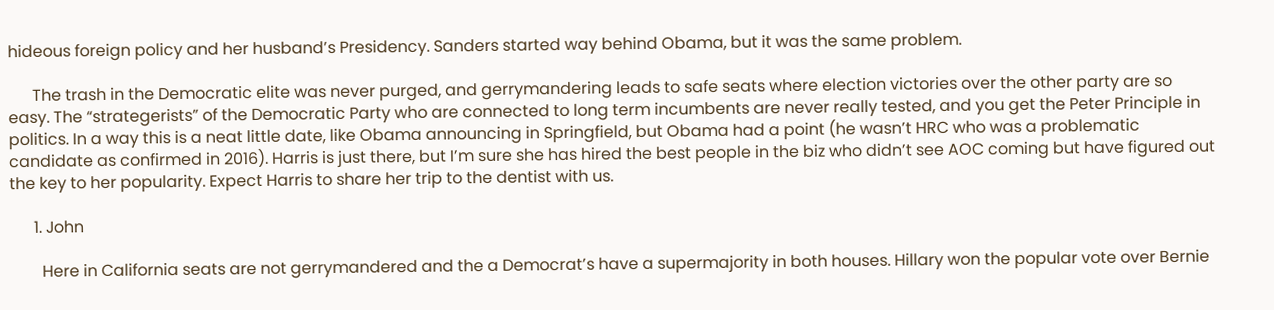hideous foreign policy and her husband’s Presidency. Sanders started way behind Obama, but it was the same problem.

      The trash in the Democratic elite was never purged, and gerrymandering leads to safe seats where election victories over the other party are so easy. The “strategerists” of the Democratic Party who are connected to long term incumbents are never really tested, and you get the Peter Principle in politics. In a way this is a neat little date, like Obama announcing in Springfield, but Obama had a point (he wasn’t HRC who was a problematic candidate as confirmed in 2016). Harris is just there, but I’m sure she has hired the best people in the biz who didn’t see AOC coming but have figured out the key to her popularity. Expect Harris to share her trip to the dentist with us.

      1. John

        Here in California seats are not gerrymandered and the a Democrat’s have a supermajority in both houses. Hillary won the popular vote over Bernie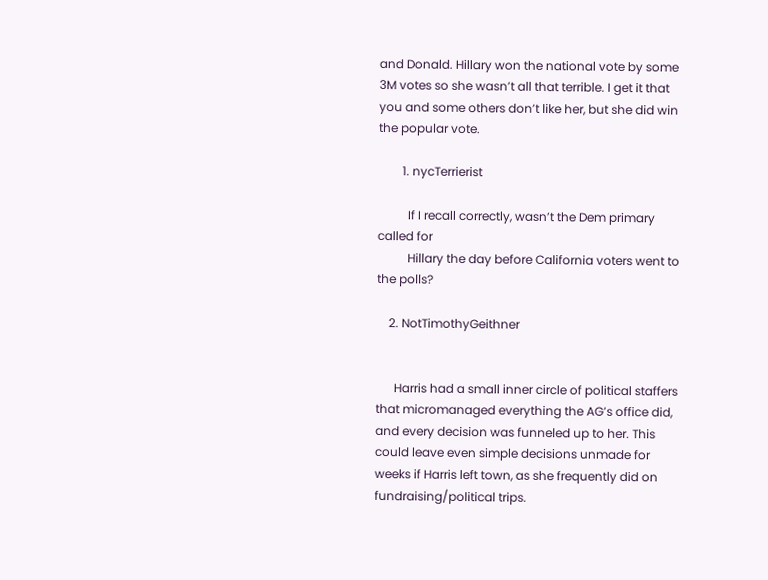and Donald. Hillary won the national vote by some 3M votes so she wasn’t all that terrible. I get it that you and some others don’t like her, but she did win the popular vote.

        1. nycTerrierist

          If I recall correctly, wasn’t the Dem primary called for
          Hillary the day before California voters went to the polls?

    2. NotTimothyGeithner


      Harris had a small inner circle of political staffers that micromanaged everything the AG’s office did, and every decision was funneled up to her. This could leave even simple decisions unmade for weeks if Harris left town, as she frequently did on fundraising/political trips.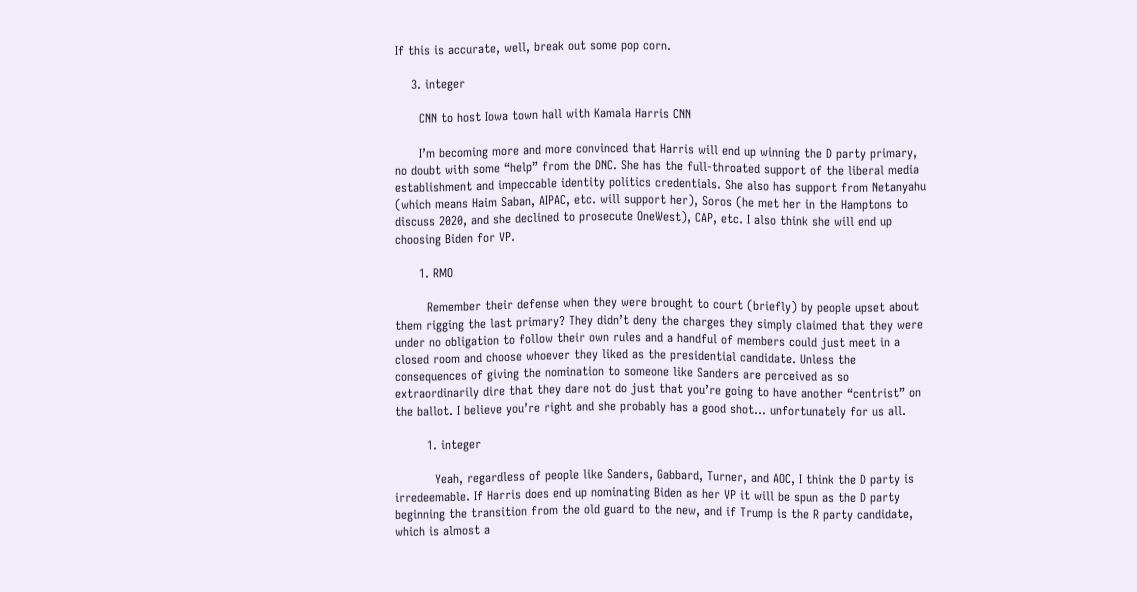If this is accurate, well, break out some pop corn.

    3. integer

      CNN to host Iowa town hall with Kamala Harris CNN

      I’m becoming more and more convinced that Harris will end up winning the D party primary, no doubt with some “help” from the DNC. She has the full-throated support of the liberal media establishment and impeccable identity politics credentials. She also has support from Netanyahu (which means Haim Saban, AIPAC, etc. will support her), Soros (he met her in the Hamptons to discuss 2020, and she declined to prosecute OneWest), CAP, etc. I also think she will end up choosing Biden for VP.

      1. RMO

        Remember their defense when they were brought to court (briefly) by people upset about them rigging the last primary? They didn’t deny the charges they simply claimed that they were under no obligation to follow their own rules and a handful of members could just meet in a closed room and choose whoever they liked as the presidential candidate. Unless the consequences of giving the nomination to someone like Sanders are perceived as so extraordinarily dire that they dare not do just that you’re going to have another “centrist” on the ballot. I believe you’re right and she probably has a good shot… unfortunately for us all.

        1. integer

          Yeah, regardless of people like Sanders, Gabbard, Turner, and AOC, I think the D party is irredeemable. If Harris does end up nominating Biden as her VP it will be spun as the D party beginning the transition from the old guard to the new, and if Trump is the R party candidate, which is almost a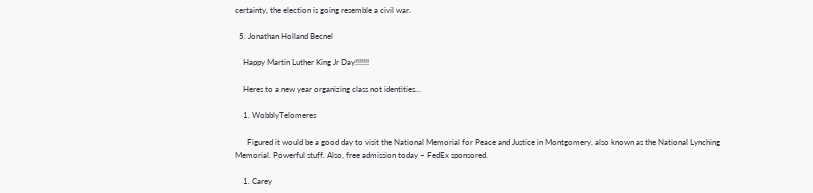certainty, the election is going resemble a civil war.

  5. Jonathan Holland Becnel

    Happy Martin Luther King Jr Day!!!!!!!

    Heres to a new year organizing class not identities…

    1. WobblyTelomeres

      Figured it would be a good day to visit the National Memorial for Peace and Justice in Montgomery, also known as the National Lynching Memorial. Powerful stuff. Also, free admission today – FedEx sponsored.

    1. Carey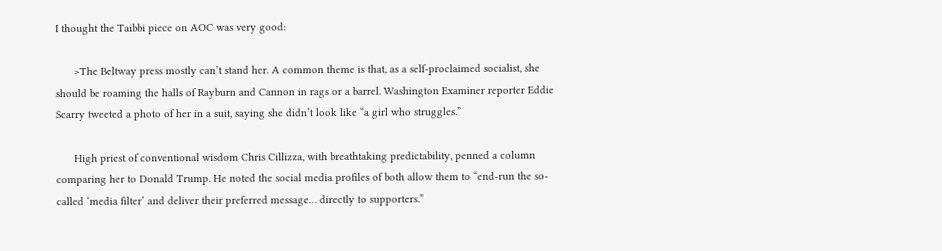I thought the Taibbi piece on AOC was very good:

      >The Beltway press mostly can’t stand her. A common theme is that, as a self-proclaimed socialist, she should be roaming the halls of Rayburn and Cannon in rags or a barrel. Washington Examiner reporter Eddie Scarry tweeted a photo of her in a suit, saying she didn’t look like “a girl who struggles.”

      High priest of conventional wisdom Chris Cillizza, with breathtaking predictability, penned a column comparing her to Donald Trump. He noted the social media profiles of both allow them to “end-run the so-called ‘media filter’ and deliver their preferred message… directly to supporters.”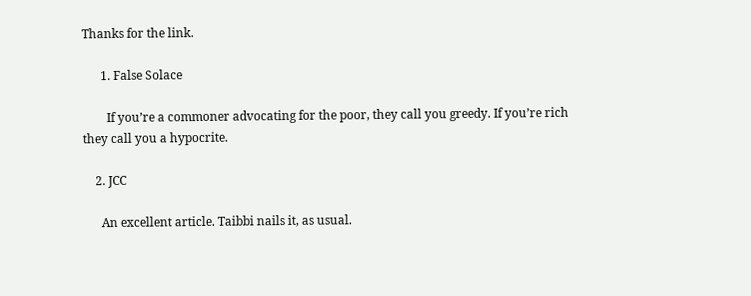Thanks for the link.

      1. False Solace

        If you’re a commoner advocating for the poor, they call you greedy. If you’re rich they call you a hypocrite.

    2. JCC

      An excellent article. Taibbi nails it, as usual.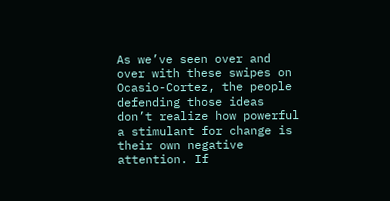As we’ve seen over and over with these swipes on Ocasio-Cortez, the people defending those ideas don’t realize how powerful a stimulant for change is their own negative attention. If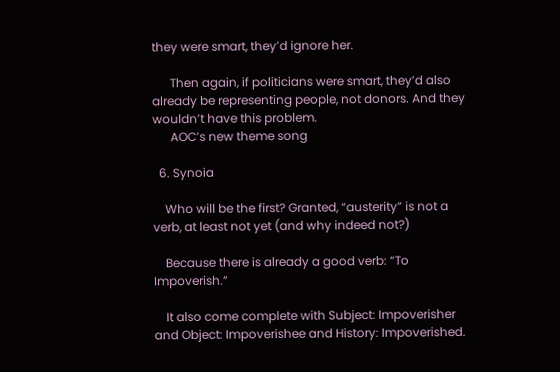they were smart, they’d ignore her.

      Then again, if politicians were smart, they’d also already be representing people, not donors. And they wouldn’t have this problem.
      AOC’s new theme song

  6. Synoia

    Who will be the first? Granted, “austerity” is not a verb, at least not yet (and why indeed not?)

    Because there is already a good verb: “To Impoverish.”

    It also come complete with Subject: Impoverisher and Object: Impoverishee and History: Impoverished.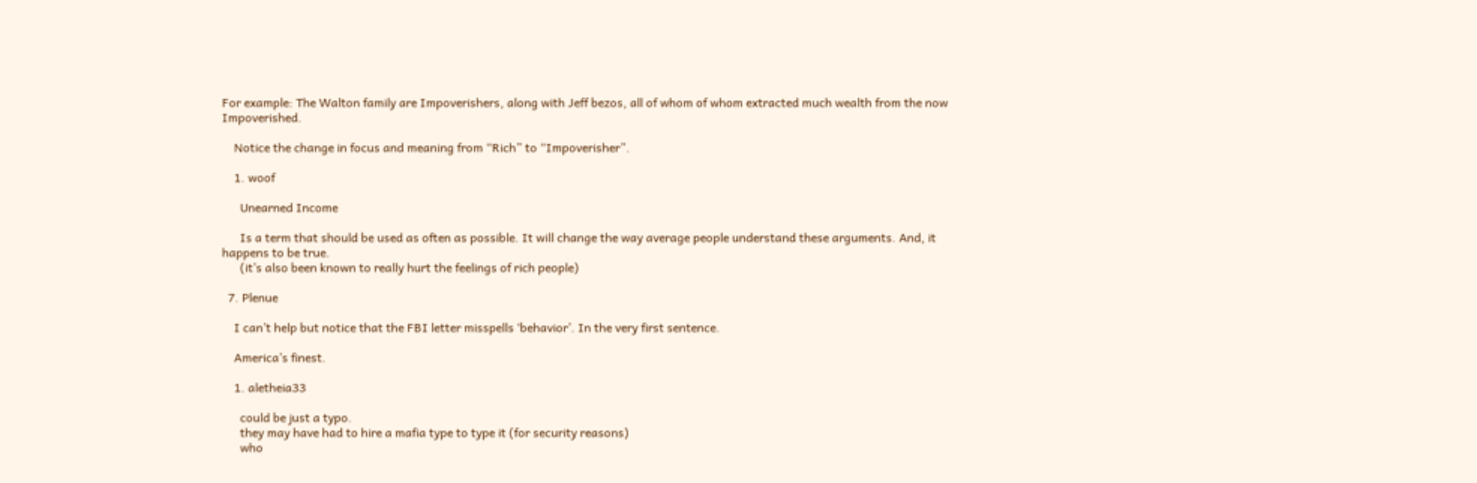For example: The Walton family are Impoverishers, along with Jeff bezos, all of whom of whom extracted much wealth from the now Impoverished.

    Notice the change in focus and meaning from “Rich” to “Impoverisher”.

    1. woof

      Unearned Income

      Is a term that should be used as often as possible. It will change the way average people understand these arguments. And, it happens to be true.
      (it’s also been known to really hurt the feelings of rich people)

  7. Plenue

    I can’t help but notice that the FBI letter misspells ‘behavior’. In the very first sentence.

    America’s finest.

    1. aletheia33

      could be just a typo.
      they may have had to hire a mafia type to type it (for security reasons)
      who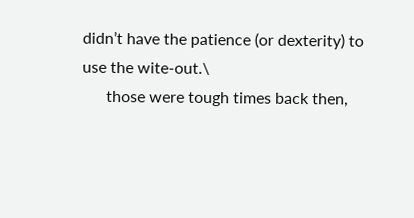didn’t have the patience (or dexterity) to use the wite-out.\
      those were tough times back then,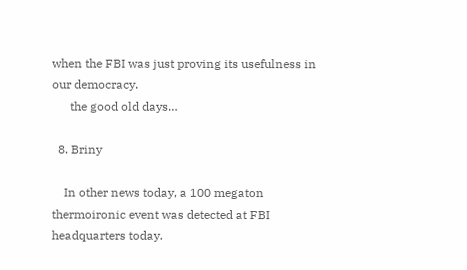when the FBI was just proving its usefulness in our democracy.
      the good old days…

  8. Briny

    In other news today, a 100 megaton thermoironic event was detected at FBI headquarters today.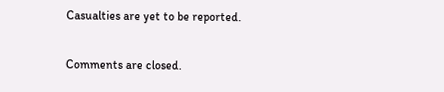Casualties are yet to be reported.

Comments are closed.